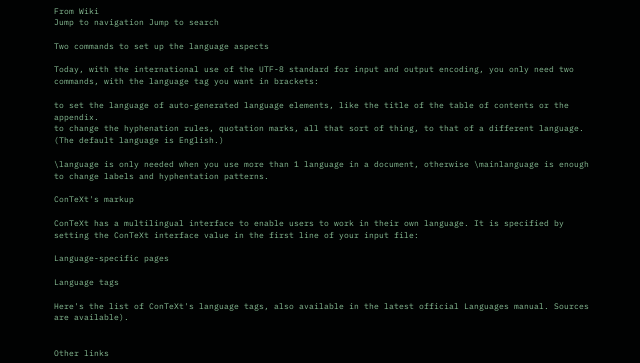From Wiki
Jump to navigation Jump to search

Two commands to set up the language aspects

Today, with the international use of the UTF-8 standard for input and output encoding, you only need two commands, with the language tag you want in brackets:

to set the language of auto-generated language elements, like the title of the table of contents or the appendix.
to change the hyphenation rules, quotation marks, all that sort of thing, to that of a different language. (The default language is English.)

\language is only needed when you use more than 1 language in a document, otherwise \mainlanguage is enough to change labels and hyphentation patterns.

ConTeXt's markup

ConTeXt has a multilingual interface to enable users to work in their own language. It is specified by setting the ConTeXt interface value in the first line of your input file:

Language-specific pages

Language tags

Here's the list of ConTeXt's language tags, also available in the latest official Languages manual. Sources are available).


Other links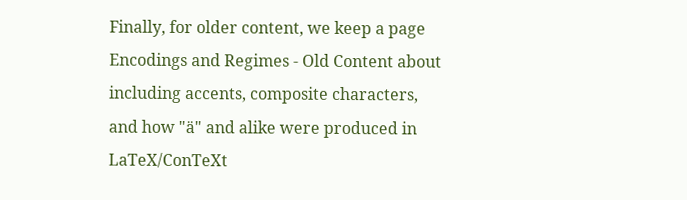Finally, for older content, we keep a page Encodings and Regimes - Old Content about including accents, composite characters, and how "ä" and alike were produced in LaTeX/ConTeXt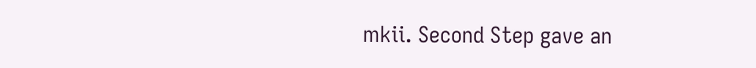mkii. Second Step gave an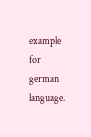example for german language.